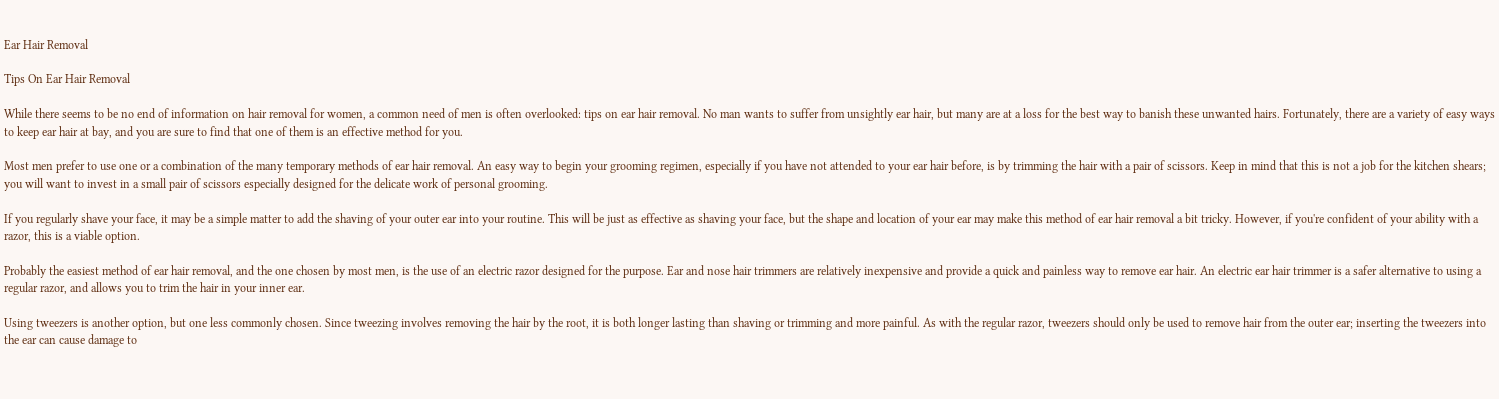Ear Hair Removal

Tips On Ear Hair Removal

While there seems to be no end of information on hair removal for women, a common need of men is often overlooked: tips on ear hair removal. No man wants to suffer from unsightly ear hair, but many are at a loss for the best way to banish these unwanted hairs. Fortunately, there are a variety of easy ways to keep ear hair at bay, and you are sure to find that one of them is an effective method for you.

Most men prefer to use one or a combination of the many temporary methods of ear hair removal. An easy way to begin your grooming regimen, especially if you have not attended to your ear hair before, is by trimming the hair with a pair of scissors. Keep in mind that this is not a job for the kitchen shears; you will want to invest in a small pair of scissors especially designed for the delicate work of personal grooming.

If you regularly shave your face, it may be a simple matter to add the shaving of your outer ear into your routine. This will be just as effective as shaving your face, but the shape and location of your ear may make this method of ear hair removal a bit tricky. However, if you're confident of your ability with a razor, this is a viable option.

Probably the easiest method of ear hair removal, and the one chosen by most men, is the use of an electric razor designed for the purpose. Ear and nose hair trimmers are relatively inexpensive and provide a quick and painless way to remove ear hair. An electric ear hair trimmer is a safer alternative to using a regular razor, and allows you to trim the hair in your inner ear.

Using tweezers is another option, but one less commonly chosen. Since tweezing involves removing the hair by the root, it is both longer lasting than shaving or trimming and more painful. As with the regular razor, tweezers should only be used to remove hair from the outer ear; inserting the tweezers into the ear can cause damage to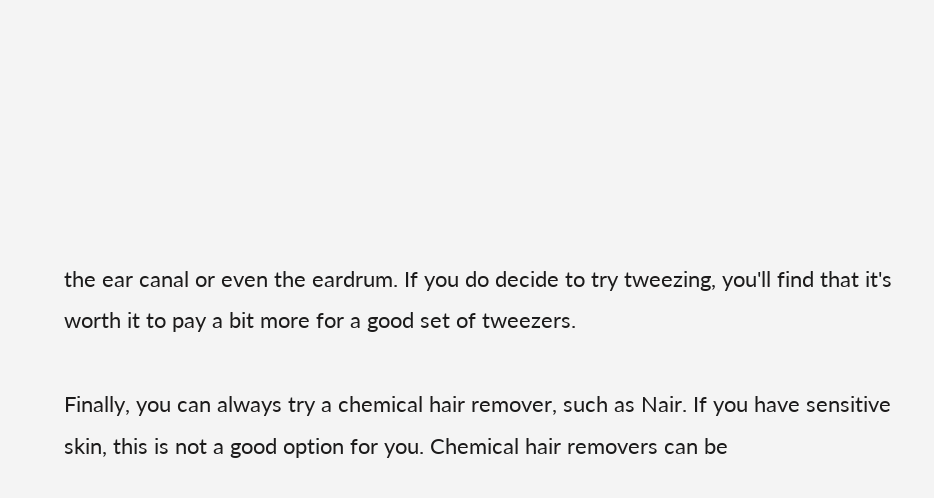the ear canal or even the eardrum. If you do decide to try tweezing, you'll find that it's worth it to pay a bit more for a good set of tweezers.

Finally, you can always try a chemical hair remover, such as Nair. If you have sensitive skin, this is not a good option for you. Chemical hair removers can be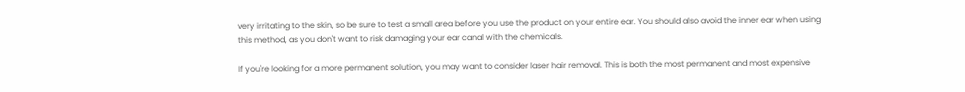very irritating to the skin, so be sure to test a small area before you use the product on your entire ear. You should also avoid the inner ear when using this method, as you don't want to risk damaging your ear canal with the chemicals.

If you're looking for a more permanent solution, you may want to consider laser hair removal. This is both the most permanent and most expensive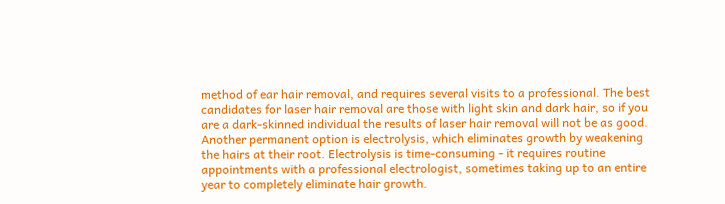method of ear hair removal, and requires several visits to a professional. The best candidates for laser hair removal are those with light skin and dark hair, so if you are a dark-skinned individual the results of laser hair removal will not be as good. Another permanent option is electrolysis, which eliminates growth by weakening the hairs at their root. Electrolysis is time-consuming - it requires routine appointments with a professional electrologist, sometimes taking up to an entire year to completely eliminate hair growth.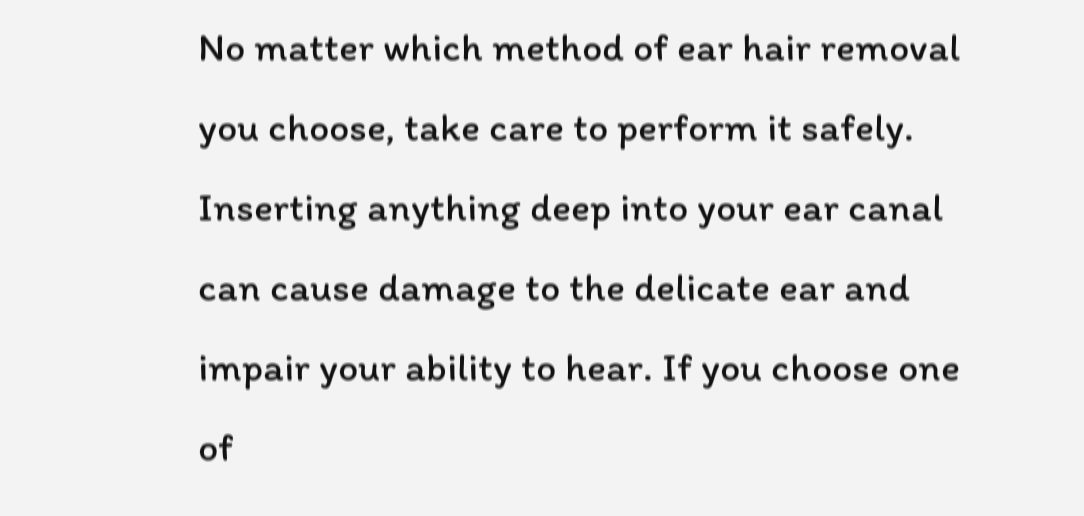No matter which method of ear hair removal you choose, take care to perform it safely. Inserting anything deep into your ear canal can cause damage to the delicate ear and impair your ability to hear. If you choose one of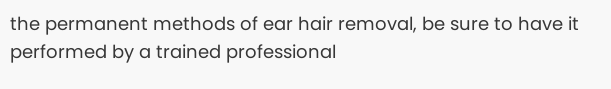the permanent methods of ear hair removal, be sure to have it performed by a trained professional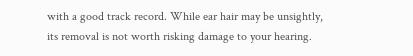with a good track record. While ear hair may be unsightly, its removal is not worth risking damage to your hearing.